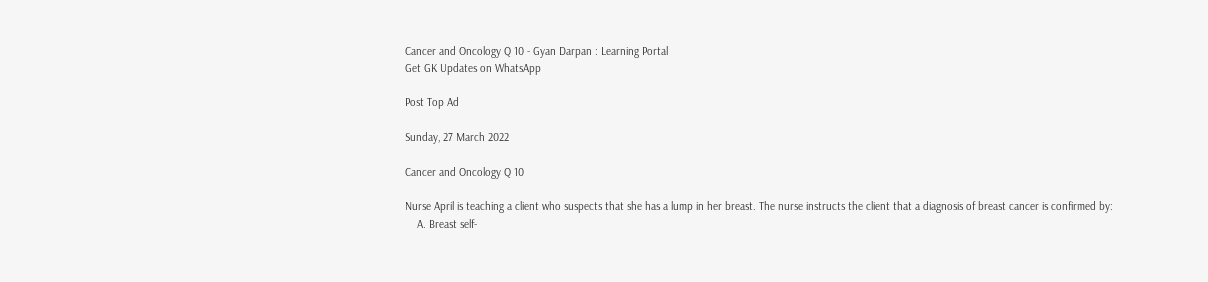Cancer and Oncology Q 10 - Gyan Darpan : Learning Portal
Get GK Updates on WhatsApp

Post Top Ad

Sunday, 27 March 2022

Cancer and Oncology Q 10

Nurse April is teaching a client who suspects that she has a lump in her breast. The nurse instructs the client that a diagnosis of breast cancer is confirmed by:
    A. Breast self-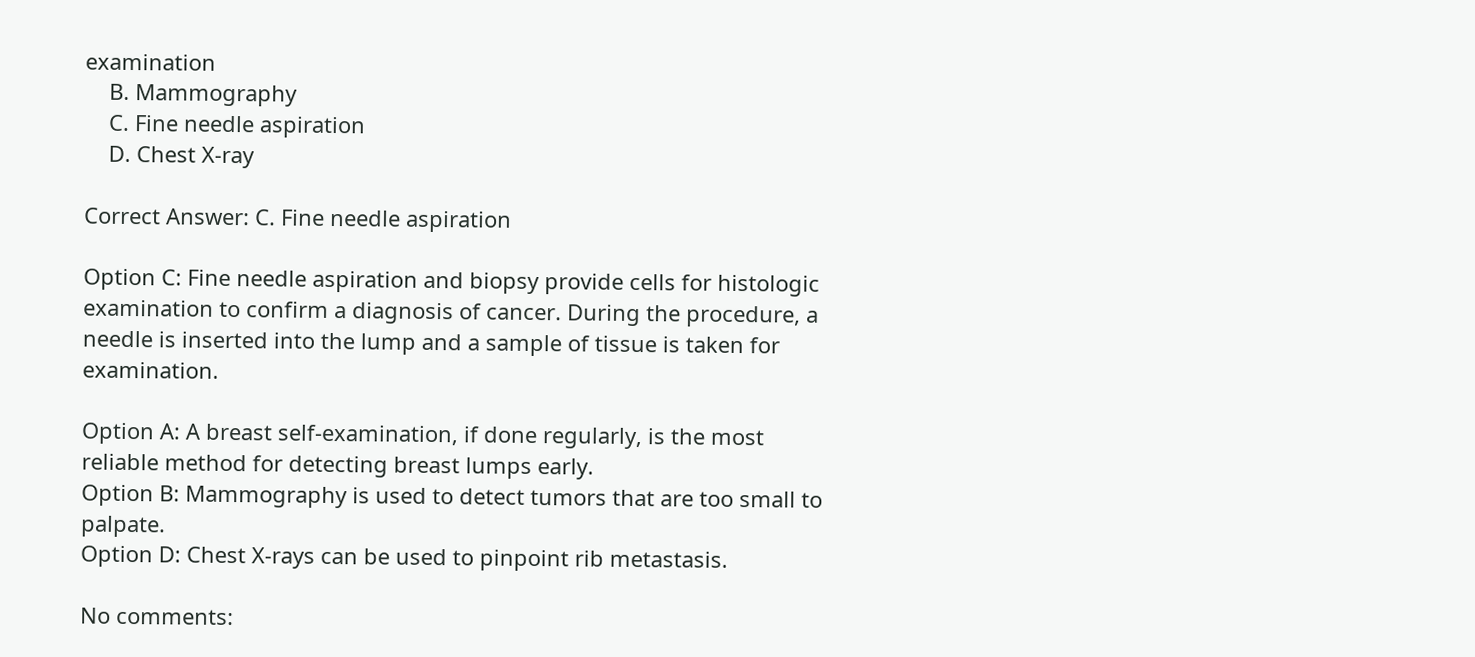examination
    B. Mammography
    C. Fine needle aspiration
    D. Chest X-ray

Correct Answer: C. Fine needle aspiration

Option C: Fine needle aspiration and biopsy provide cells for histologic examination to confirm a diagnosis of cancer. During the procedure, a needle is inserted into the lump and a sample of tissue is taken for examination.

Option A: A breast self-examination, if done regularly, is the most reliable method for detecting breast lumps early.
Option B: Mammography is used to detect tumors that are too small to palpate.
Option D: Chest X-rays can be used to pinpoint rib metastasis.

No comments: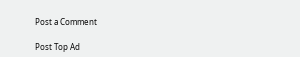Post a Comment

Post Top Ad